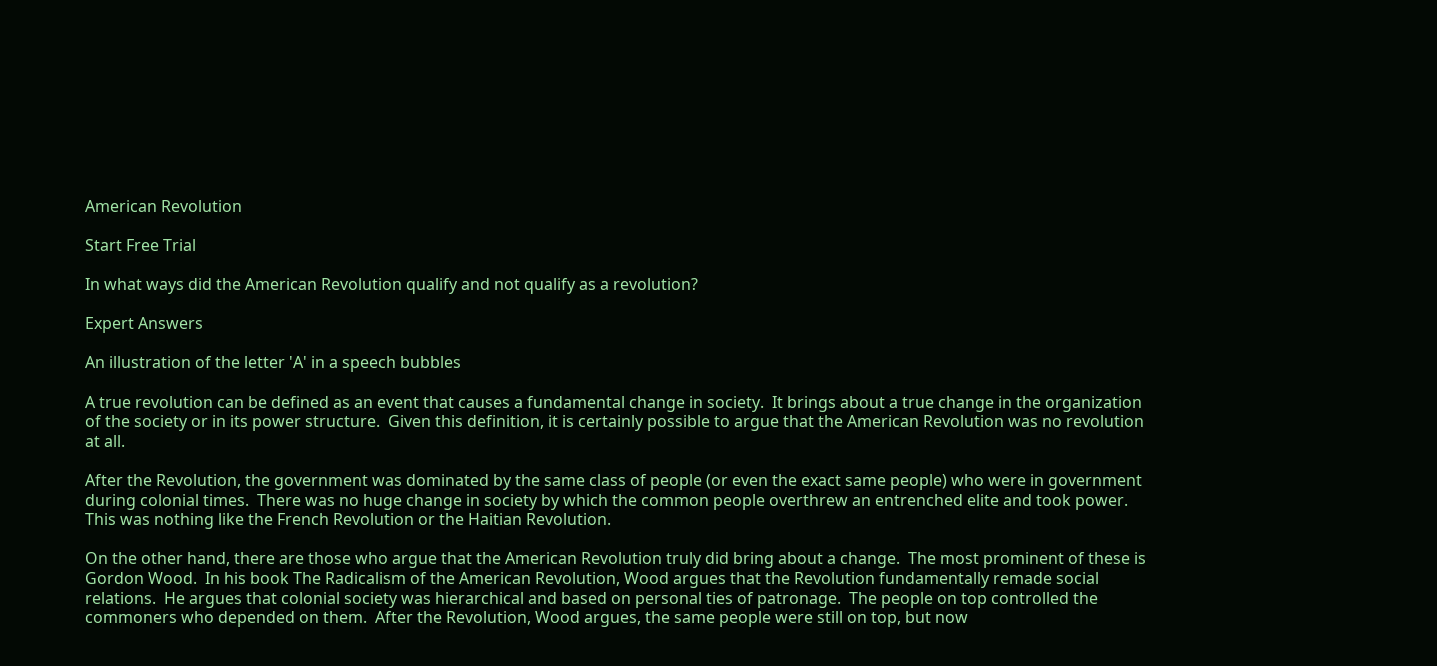American Revolution

Start Free Trial

In what ways did the American Revolution qualify and not qualify as a revolution?

Expert Answers

An illustration of the letter 'A' in a speech bubbles

A true revolution can be defined as an event that causes a fundamental change in society.  It brings about a true change in the organization of the society or in its power structure.  Given this definition, it is certainly possible to argue that the American Revolution was no revolution at all.

After the Revolution, the government was dominated by the same class of people (or even the exact same people) who were in government during colonial times.  There was no huge change in society by which the common people overthrew an entrenched elite and took power.  This was nothing like the French Revolution or the Haitian Revolution.

On the other hand, there are those who argue that the American Revolution truly did bring about a change.  The most prominent of these is Gordon Wood.  In his book The Radicalism of the American Revolution, Wood argues that the Revolution fundamentally remade social relations.  He argues that colonial society was hierarchical and based on personal ties of patronage.  The people on top controlled the commoners who depended on them.  After the Revolution, Wood argues, the same people were still on top, but now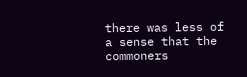there was less of a sense that the commoners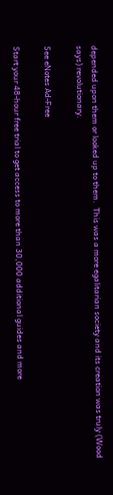depended upon them or looked up to them.  This was a more egalitarian society and its creation was truly (Wood says) revolutionary.

See eNotes Ad-Free

Start your 48-hour free trial to get access to more than 30,000 additional guides and more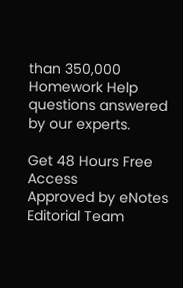than 350,000 Homework Help questions answered by our experts.

Get 48 Hours Free Access
Approved by eNotes Editorial Team